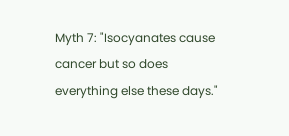Myth 7: "Isocyanates cause cancer but so does everything else these days."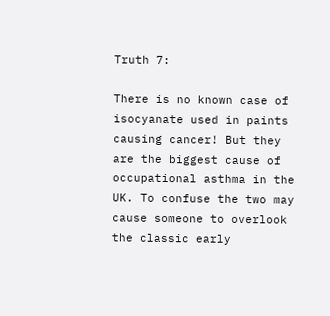Truth 7:

There is no known case of isocyanate used in paints causing cancer! But they are the biggest cause of occupational asthma in the UK. To confuse the two may cause someone to overlook the classic early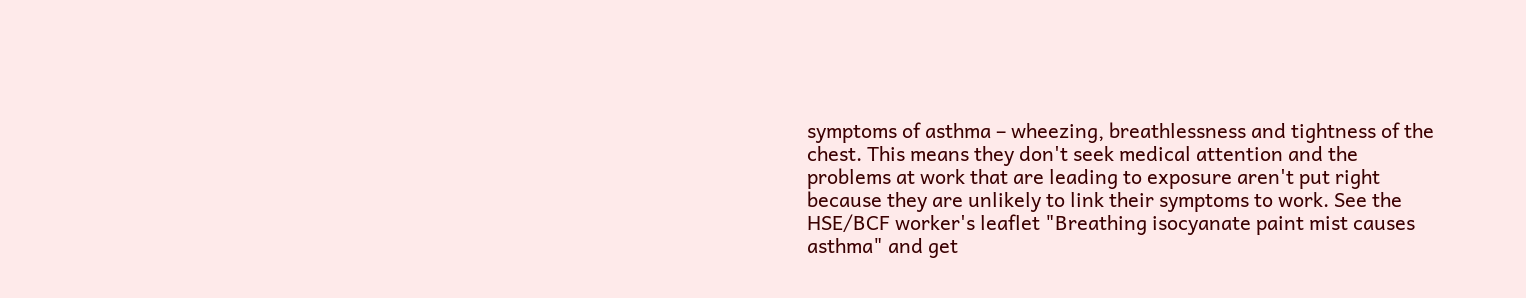symptoms of asthma – wheezing, breathlessness and tightness of the chest. This means they don't seek medical attention and the problems at work that are leading to exposure aren't put right because they are unlikely to link their symptoms to work. See the HSE/BCF worker's leaflet "Breathing isocyanate paint mist causes asthma" and get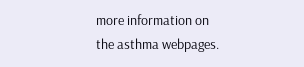more information on the asthma webpages.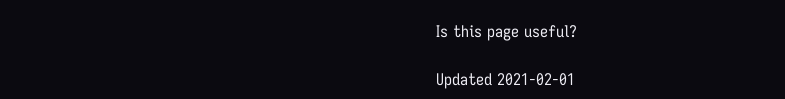Is this page useful?

Updated 2021-02-01